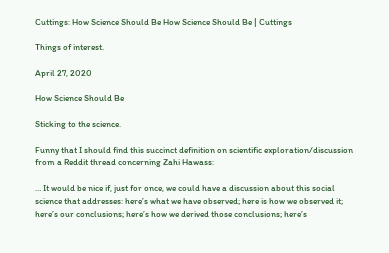Cuttings: How Science Should Be How Science Should Be | Cuttings

Things of interest.

April 27, 2020

How Science Should Be

Sticking to the science.

Funny that I should find this succinct definition on scientific exploration/discussion from a Reddit thread concerning Zahi Hawass:

… It would be nice if, just for once, we could have a discussion about this social science that addresses: here’s what we have observed; here is how we observed it; here’s our conclusions; here’s how we derived those conclusions; here’s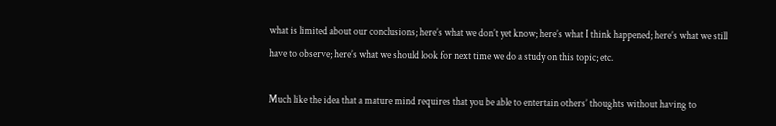what is limited about our conclusions; here’s what we don’t yet know; here’s what I think happened; here’s what we still have to observe; here’s what we should look for next time we do a study on this topic; etc.

Much like the idea that a mature mind requires that you be able to entertain others’ thoughts without having to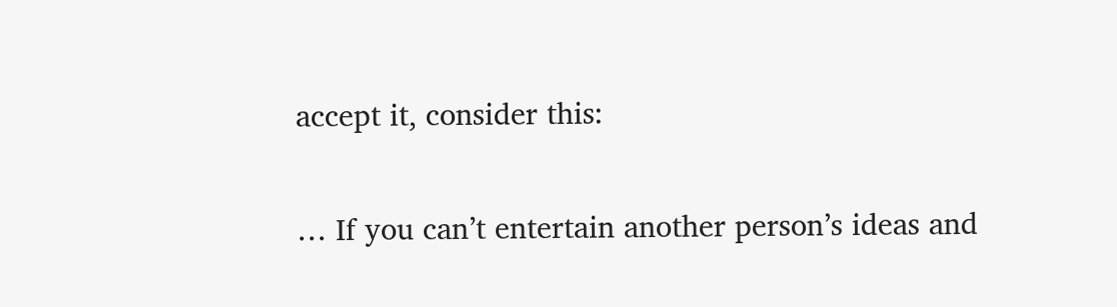accept it, consider this:

… If you can’t entertain another person’s ideas and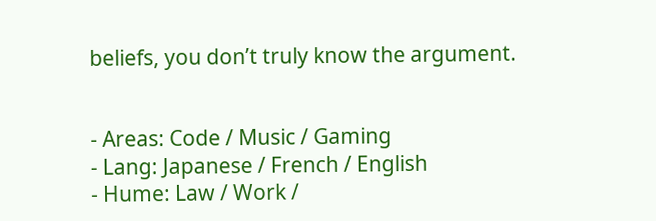beliefs, you don’t truly know the argument.


- Areas: Code / Music / Gaming
- Lang: Japanese / French / English
- Hume: Law / Work /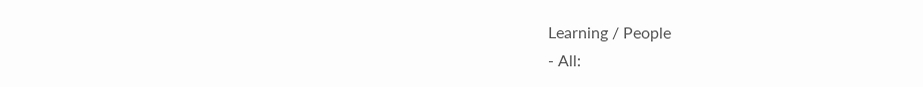Learning / People
- All: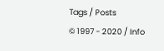Tags / Posts
© 1997 - 2020 / Info